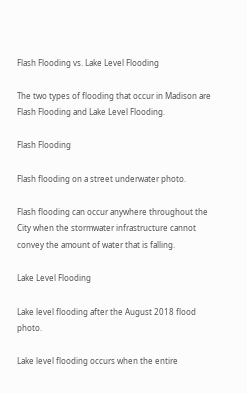Flash Flooding vs. Lake Level Flooding

The two types of flooding that occur in Madison are Flash Flooding and Lake Level Flooding.

Flash Flooding

Flash flooding on a street underwater photo.

Flash flooding can occur anywhere throughout the City when the stormwater infrastructure cannot convey the amount of water that is falling.

Lake Level Flooding

Lake level flooding after the August 2018 flood photo.

Lake level flooding occurs when the entire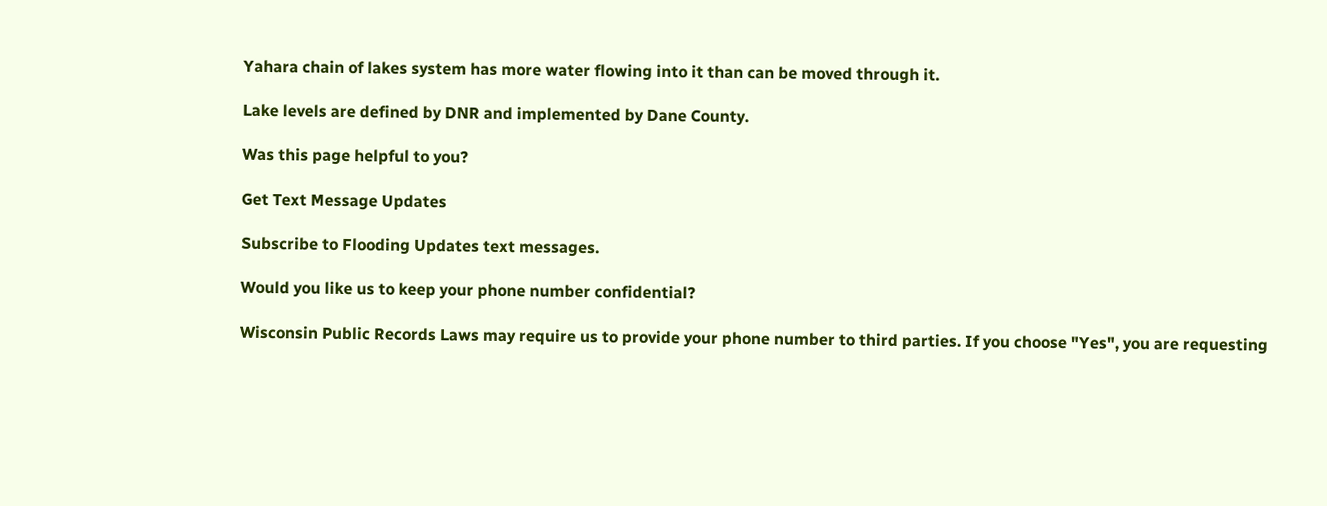Yahara chain of lakes system has more water flowing into it than can be moved through it.

Lake levels are defined by DNR and implemented by Dane County.

Was this page helpful to you?

Get Text Message Updates

Subscribe to Flooding Updates text messages.

Would you like us to keep your phone number confidential?

Wisconsin Public Records Laws may require us to provide your phone number to third parties. If you choose "Yes", you are requesting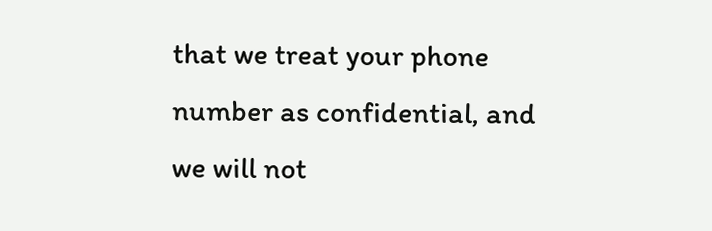that we treat your phone number as confidential, and we will not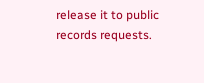release it to public records requests.